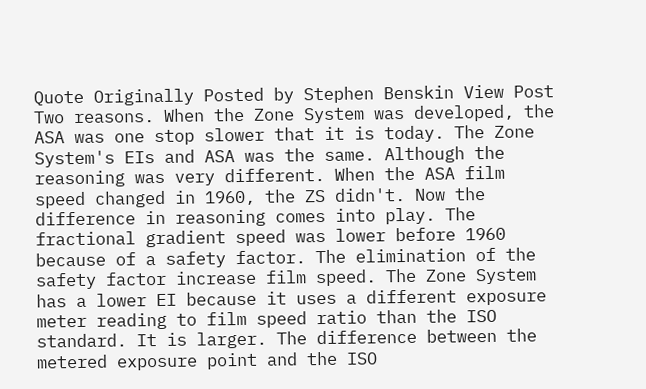Quote Originally Posted by Stephen Benskin View Post
Two reasons. When the Zone System was developed, the ASA was one stop slower that it is today. The Zone System's EIs and ASA was the same. Although the reasoning was very different. When the ASA film speed changed in 1960, the ZS didn't. Now the difference in reasoning comes into play. The fractional gradient speed was lower before 1960 because of a safety factor. The elimination of the safety factor increase film speed. The Zone System has a lower EI because it uses a different exposure meter reading to film speed ratio than the ISO standard. It is larger. The difference between the metered exposure point and the ISO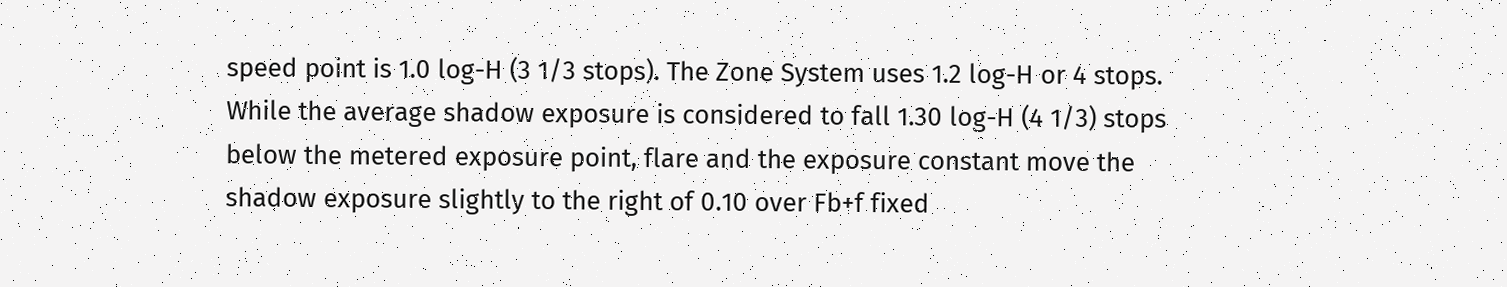speed point is 1.0 log-H (3 1/3 stops). The Zone System uses 1.2 log-H or 4 stops. While the average shadow exposure is considered to fall 1.30 log-H (4 1/3) stops below the metered exposure point, flare and the exposure constant move the shadow exposure slightly to the right of 0.10 over Fb+f fixed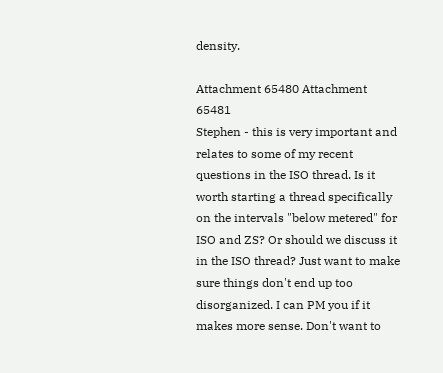density.

Attachment 65480 Attachment 65481
Stephen - this is very important and relates to some of my recent questions in the ISO thread. Is it worth starting a thread specifically on the intervals "below metered" for ISO and ZS? Or should we discuss it in the ISO thread? Just want to make sure things don't end up too disorganized. I can PM you if it makes more sense. Don't want to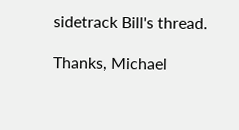sidetrack Bill's thread.

Thanks, Michael